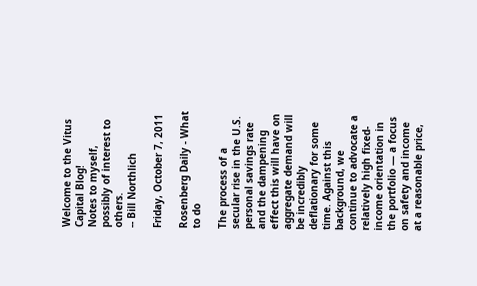Welcome to the Vitus Capital Blog!
Notes to myself, possibly of interest to others.
-- Bill Northlich

Friday, October 7, 2011

Rosenberg Daily - What to do

The process of a secular rise in the U.S. personal savings rate and the dampening effect this will have on aggregate demand will be incredibly deflationary for some time. Against this background, we continue to advocate a relatively high fixed-income orientation in the portfolio — a focus on safety and income at a reasonable price,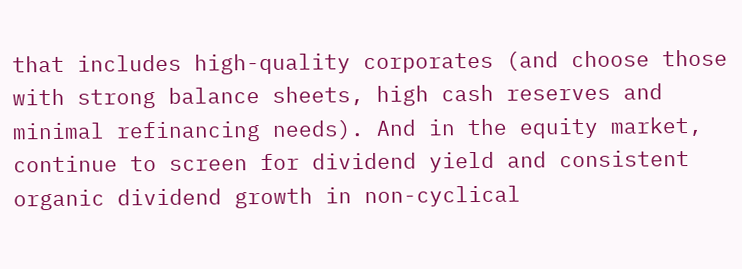that includes high-quality corporates (and choose those with strong balance sheets, high cash reserves and minimal refinancing needs). And in the equity market, continue to screen for dividend yield and consistent organic dividend growth in non-cyclical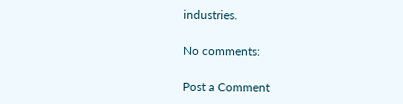industries.

No comments:

Post a Comment